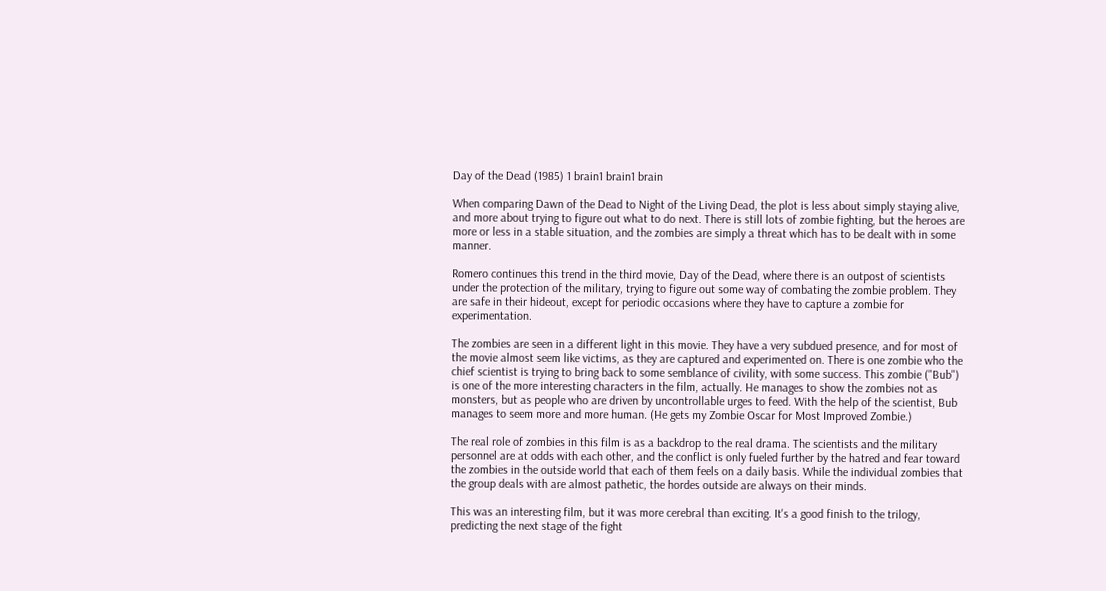Day of the Dead (1985) 1 brain1 brain1 brain

When comparing Dawn of the Dead to Night of the Living Dead, the plot is less about simply staying alive, and more about trying to figure out what to do next. There is still lots of zombie fighting, but the heroes are more or less in a stable situation, and the zombies are simply a threat which has to be dealt with in some manner.

Romero continues this trend in the third movie, Day of the Dead, where there is an outpost of scientists under the protection of the military, trying to figure out some way of combating the zombie problem. They are safe in their hideout, except for periodic occasions where they have to capture a zombie for experimentation.

The zombies are seen in a different light in this movie. They have a very subdued presence, and for most of the movie almost seem like victims, as they are captured and experimented on. There is one zombie who the chief scientist is trying to bring back to some semblance of civility, with some success. This zombie ("Bub") is one of the more interesting characters in the film, actually. He manages to show the zombies not as monsters, but as people who are driven by uncontrollable urges to feed. With the help of the scientist, Bub manages to seem more and more human. (He gets my Zombie Oscar for Most Improved Zombie.)

The real role of zombies in this film is as a backdrop to the real drama. The scientists and the military personnel are at odds with each other, and the conflict is only fueled further by the hatred and fear toward the zombies in the outside world that each of them feels on a daily basis. While the individual zombies that the group deals with are almost pathetic, the hordes outside are always on their minds.

This was an interesting film, but it was more cerebral than exciting. It's a good finish to the trilogy, predicting the next stage of the fight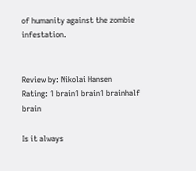of humanity against the zombie infestation.


Review by: Nikolai Hansen
Rating: 1 brain1 brain1 brainhalf brain

Is it always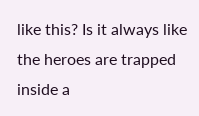like this? Is it always like the heroes are trapped inside a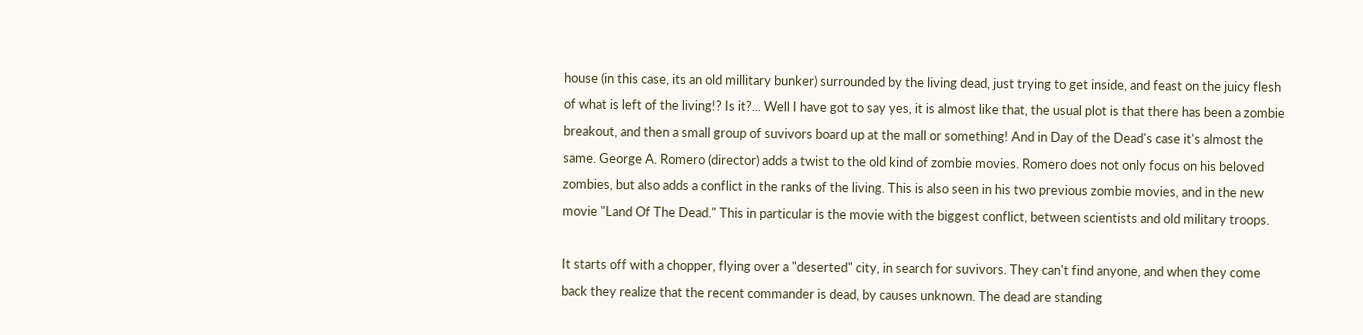house (in this case, its an old millitary bunker) surrounded by the living dead, just trying to get inside, and feast on the juicy flesh of what is left of the living!? Is it?... Well I have got to say yes, it is almost like that, the usual plot is that there has been a zombie breakout, and then a small group of suvivors board up at the mall or something! And in Day of the Dead's case it's almost the same. George A. Romero (director) adds a twist to the old kind of zombie movies. Romero does not only focus on his beloved zombies, but also adds a conflict in the ranks of the living. This is also seen in his two previous zombie movies, and in the new movie "Land Of The Dead." This in particular is the movie with the biggest conflict, between scientists and old military troops.

It starts off with a chopper, flying over a "deserted" city, in search for suvivors. They can't find anyone, and when they come back they realize that the recent commander is dead, by causes unknown. The dead are standing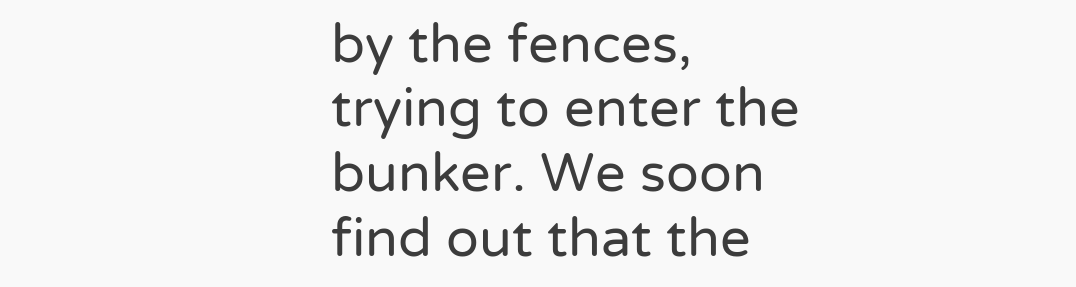by the fences, trying to enter the bunker. We soon find out that the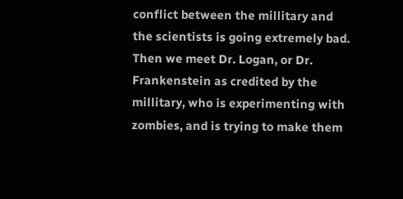conflict between the millitary and the scientists is going extremely bad. Then we meet Dr. Logan, or Dr. Frankenstein as credited by the millitary, who is experimenting with zombies, and is trying to make them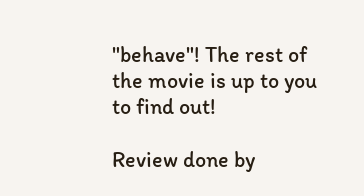"behave"! The rest of the movie is up to you to find out!

Review done by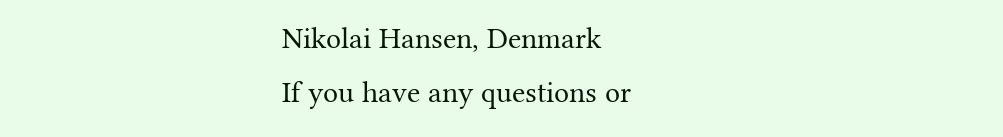Nikolai Hansen, Denmark
If you have any questions or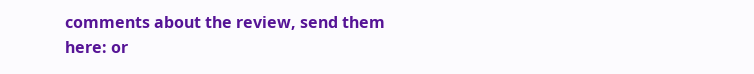comments about the review, send them here: or